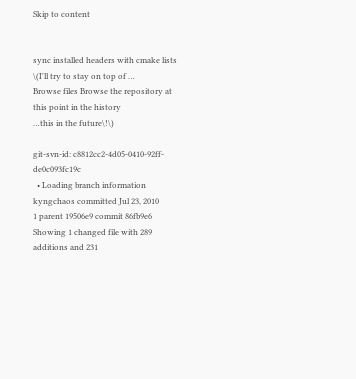Skip to content


sync installed headers with cmake lists \(I'll try to stay on top of …
Browse files Browse the repository at this point in the history
…this in the future\!\)

git-svn-id: c8812cc2-4d05-0410-92ff-de0c093fc19c
  • Loading branch information
kyngchaos committed Jul 23, 2010
1 parent 19506e9 commit 86fb9e6
Showing 1 changed file with 289 additions and 231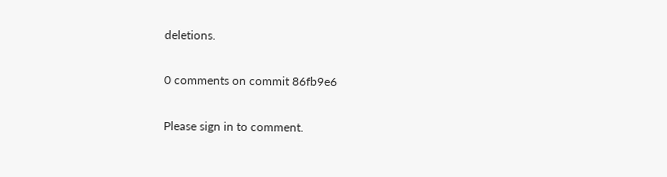deletions.

0 comments on commit 86fb9e6

Please sign in to comment.